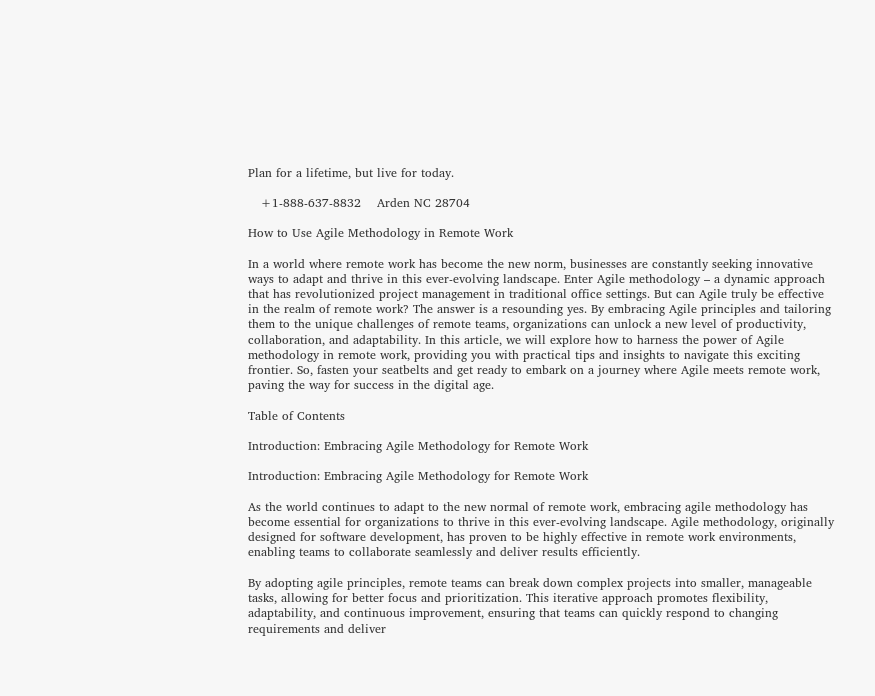Plan for a lifetime, but live for today.

   +1-888-637-8832    Arden NC 28704

How to Use Agile Methodology in Remote Work

In a world where remote work has become the new norm, businesses are constantly seeking innovative ways to adapt and thrive in this ever-evolving landscape. Enter Agile methodology – a dynamic approach that has revolutionized project management in traditional office settings. But can Agile truly be effective in the realm of remote work? The answer is a resounding yes. By embracing Agile principles and tailoring them to the unique challenges of remote teams, organizations can unlock a new level of productivity, collaboration, and adaptability. In this article, we will explore how to harness the power of Agile methodology in remote work, providing you with practical tips and insights to navigate this exciting frontier. So, fasten your seatbelts and get ready to embark on a journey where Agile meets remote work, paving the way for success in the digital age.

Table of Contents

Introduction: Embracing Agile Methodology for Remote Work

Introduction: Embracing Agile Methodology for Remote Work

As the world continues to adapt to the new normal of remote work, embracing agile methodology has become essential for organizations to thrive in this ever-evolving landscape. Agile methodology, originally designed for software development, has proven to be highly effective in remote work environments, enabling teams to collaborate seamlessly and deliver results efficiently.

By adopting agile principles, remote teams can break down complex projects into smaller, manageable tasks, allowing for better focus and prioritization. This iterative approach promotes flexibility, adaptability, and continuous improvement, ensuring that teams can quickly respond to changing requirements and deliver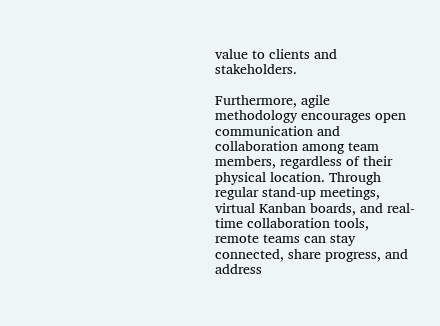value to clients and stakeholders.

Furthermore, agile methodology encourages open communication and collaboration among team members, regardless of their physical location. Through regular stand-up meetings, virtual Kanban boards, and real-time collaboration tools, remote teams can stay connected, share progress, and address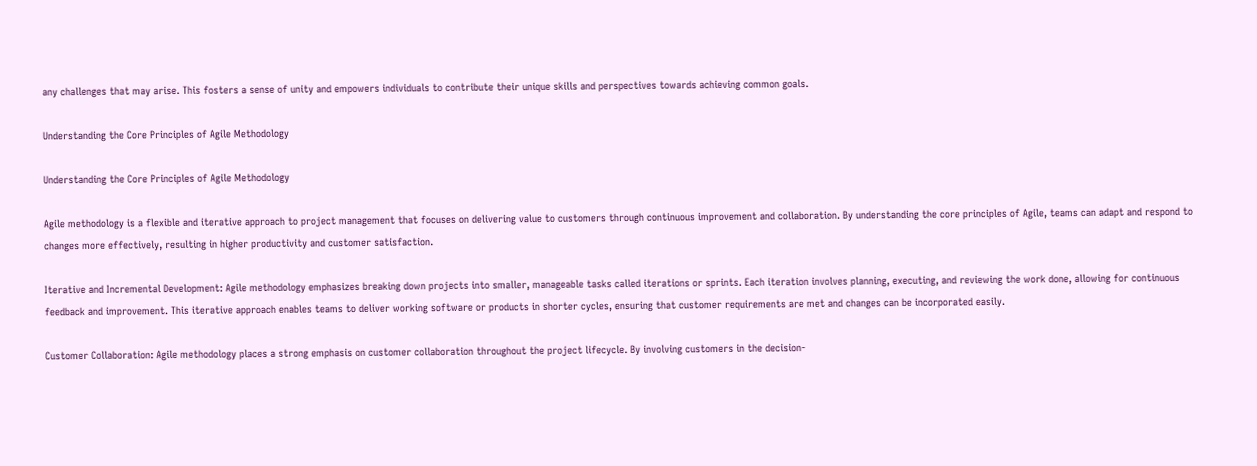any challenges that may arise. This fosters a sense of unity and empowers individuals to contribute their unique skills and perspectives towards achieving common goals.

Understanding the Core Principles of Agile Methodology

Understanding the Core Principles of Agile Methodology

Agile methodology is a flexible and iterative approach to project management that focuses on delivering value to customers through continuous improvement and collaboration. By understanding the core principles of Agile, teams can adapt and respond to changes more effectively, resulting in higher productivity and customer satisfaction.

Iterative and Incremental Development: Agile methodology emphasizes breaking down projects into smaller, manageable tasks called iterations or sprints. Each iteration involves planning, executing, and reviewing the work done, allowing for continuous feedback and improvement. This iterative approach enables teams to deliver working software or products in shorter cycles, ensuring that customer requirements are met and changes can be incorporated easily.

Customer Collaboration: Agile methodology places a strong emphasis on customer collaboration throughout the project lifecycle. By involving customers in the decision-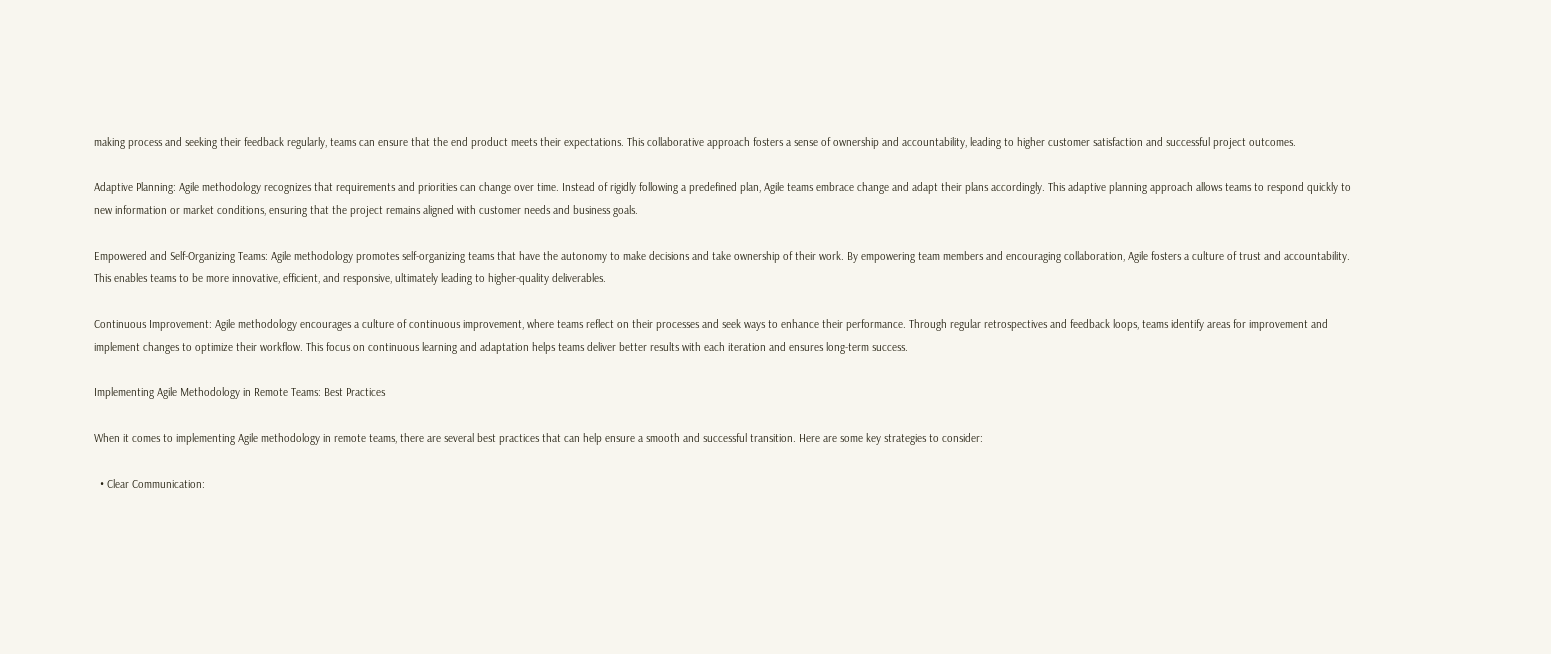making process and seeking their feedback regularly, teams can ensure that the end product meets their expectations. This collaborative approach fosters a sense of ownership and accountability, leading to higher customer satisfaction and successful project outcomes.

Adaptive Planning: Agile methodology recognizes that requirements and priorities can change over time. Instead of rigidly following a predefined plan, Agile teams embrace change and adapt their plans accordingly. This adaptive planning approach allows teams to respond quickly to new information or market conditions, ensuring that the project remains aligned with customer needs and business goals.

Empowered and Self-Organizing Teams: Agile methodology promotes self-organizing teams that have the autonomy to make decisions and take ownership of their work. By empowering team members and encouraging collaboration, Agile fosters a culture of trust and accountability. This enables teams to be more innovative, efficient, and responsive, ultimately leading to higher-quality deliverables.

Continuous Improvement: Agile methodology encourages a culture of continuous improvement, where teams reflect on their processes and seek ways to enhance their performance. Through regular retrospectives and feedback loops, teams identify areas for improvement and implement changes to optimize their workflow. This focus on continuous learning and adaptation helps teams deliver better results with each iteration and ensures long-term success.

Implementing Agile Methodology in Remote Teams: Best Practices

When it comes to implementing Agile methodology in remote teams, there are several best practices that can help ensure a smooth and successful transition. Here are some key strategies to consider:

  • Clear Communication: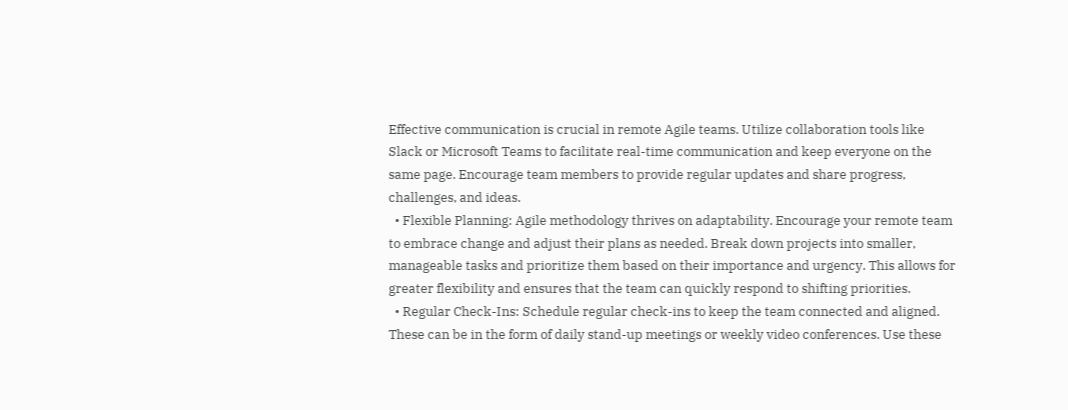Effective communication is crucial in remote Agile teams. Utilize collaboration tools like Slack or Microsoft Teams to facilitate real-time communication and keep everyone on the same page. Encourage team members to provide regular updates and share progress, challenges, and ideas.
  • Flexible Planning: Agile methodology thrives on adaptability. Encourage your remote team to embrace change and adjust their plans as needed. Break down projects into smaller, manageable tasks and prioritize them based on their importance and urgency. This allows for greater flexibility and ensures that the team can quickly respond to shifting priorities.
  • Regular Check-Ins: Schedule regular check-ins to keep the team connected and aligned. These can be in the form of daily stand-up meetings or weekly video conferences. Use these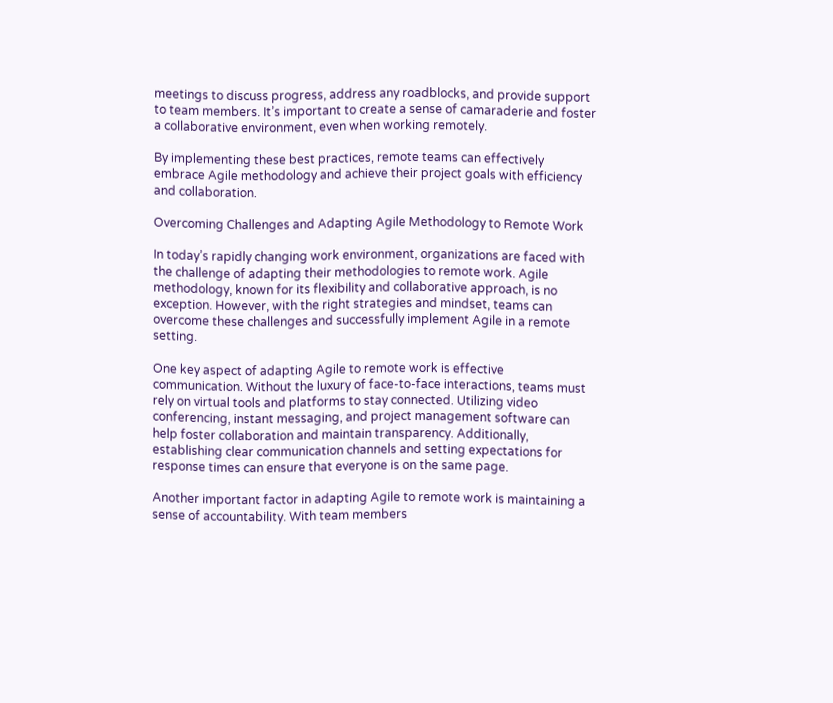meetings to discuss progress, address any roadblocks, and provide support to team members. It’s important to create a sense of camaraderie and foster a collaborative environment, even when working remotely.

By implementing these best practices, remote teams can effectively embrace Agile methodology and achieve their project goals with efficiency and collaboration.

Overcoming Challenges and Adapting Agile Methodology to Remote Work

In today’s rapidly changing work environment, organizations are faced with the challenge of adapting their methodologies to remote work. Agile methodology, known for its flexibility and collaborative approach, is no exception. However, with the right strategies and mindset, teams can overcome these challenges and successfully implement Agile in a remote setting.

One key aspect of adapting Agile to remote work is effective communication. Without the luxury of face-to-face interactions, teams must rely on virtual tools and platforms to stay connected. Utilizing video conferencing, instant messaging, and project management software can help foster collaboration and maintain transparency. Additionally, establishing clear communication channels and setting expectations for response times can ensure that everyone is on the same page.

Another important factor in adapting Agile to remote work is maintaining a sense of accountability. With team members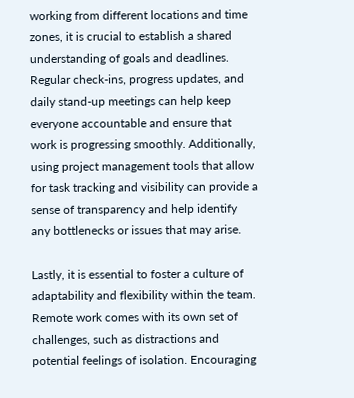working from different locations and time zones, it is crucial to establish a shared understanding of goals and deadlines. Regular check-ins, progress updates, and daily stand-up meetings can help keep everyone accountable and ensure that work is progressing smoothly. Additionally, using project management tools that allow for task tracking and visibility can provide a sense of transparency and help identify any bottlenecks or issues that may arise.

Lastly, it is essential to foster a culture of adaptability and flexibility within the team. Remote work comes with its own set of challenges, such as distractions and potential feelings of isolation. Encouraging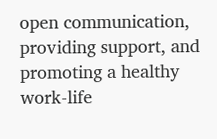open communication, providing support, and promoting a healthy work-life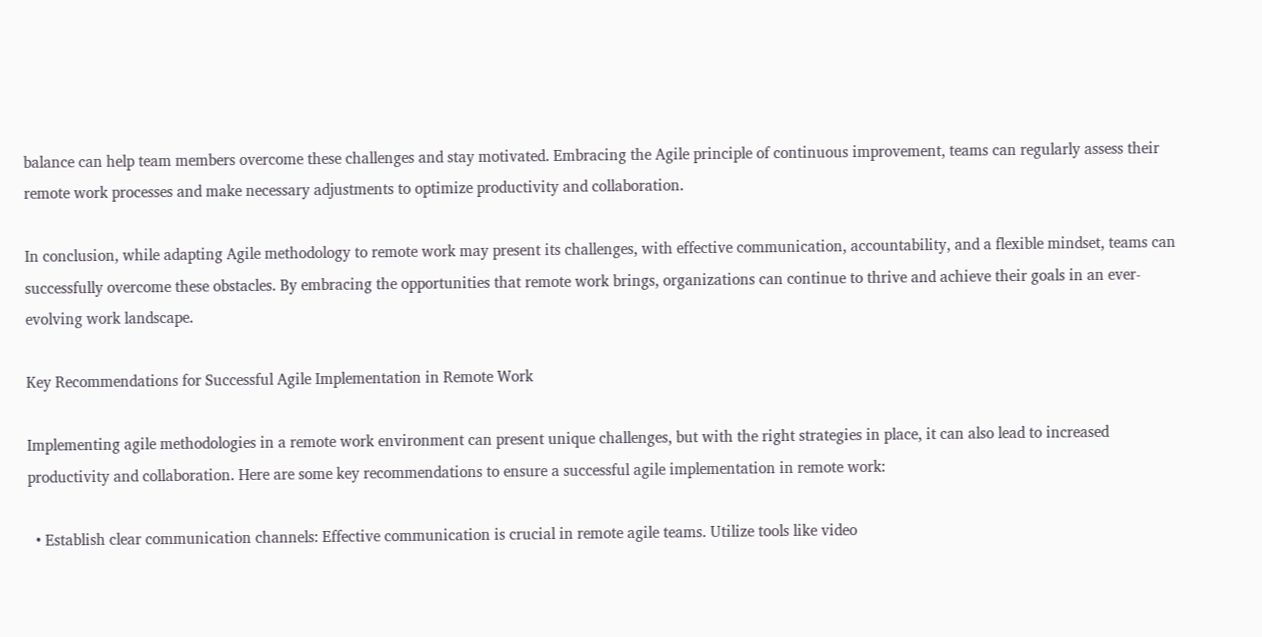balance can help team members overcome these challenges and stay motivated. Embracing the Agile principle of continuous improvement, teams can regularly assess their remote work processes and make necessary adjustments to optimize productivity and collaboration.

In conclusion, while adapting Agile methodology to remote work may present its challenges, with effective communication, accountability, and a flexible mindset, teams can successfully overcome these obstacles. By embracing the opportunities that remote work brings, organizations can continue to thrive and achieve their goals in an ever-evolving work landscape.

Key Recommendations for Successful Agile Implementation in Remote Work

Implementing agile methodologies in a remote work environment can present unique challenges, but with the right strategies in place, it can also lead to increased productivity and collaboration. Here are some key recommendations to ensure a successful agile implementation in remote work:

  • Establish clear communication channels: Effective communication is crucial in remote agile teams. Utilize tools like video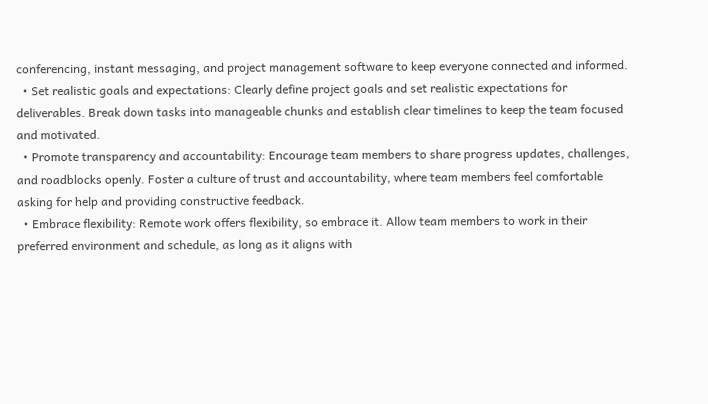conferencing, instant messaging, and project management software to keep everyone connected and informed.
  • Set realistic goals and expectations: Clearly define project goals and set realistic expectations for deliverables. Break down tasks into manageable chunks and establish clear timelines to keep the team focused and motivated.
  • Promote transparency and accountability: Encourage team members to share progress updates, challenges, and roadblocks openly. Foster a culture of trust and accountability, where team members feel comfortable asking for help and providing constructive feedback.
  • Embrace flexibility: Remote work offers flexibility, so embrace it. Allow team members to work in their preferred environment and schedule, as long as it aligns with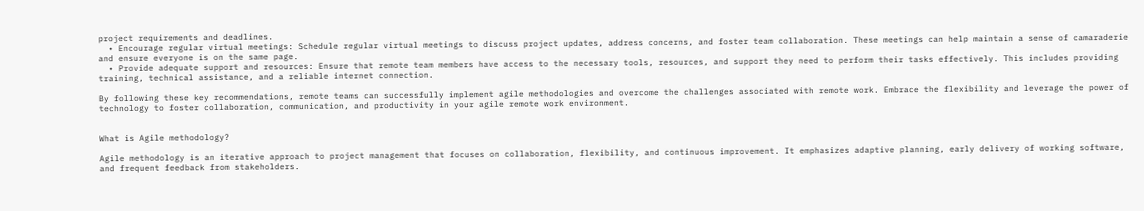project requirements and deadlines.
  • Encourage regular virtual meetings: Schedule regular virtual meetings to discuss project updates, address concerns, and foster team collaboration. These meetings can help maintain a sense of camaraderie and ensure everyone is on the same page.
  • Provide adequate support and resources: Ensure that remote team members have access to the necessary tools, resources, and support they need to perform their tasks effectively. This includes providing training, technical assistance, and a reliable internet connection.

By following these key recommendations, remote teams can successfully implement agile methodologies and overcome the challenges associated with remote work. Embrace the flexibility and leverage the power of technology to foster collaboration, communication, and productivity in your agile remote work environment.


What is Agile methodology?

Agile methodology is an iterative approach to project management that focuses on collaboration, flexibility, and continuous improvement. It emphasizes adaptive planning, early delivery of working software, and frequent feedback from stakeholders.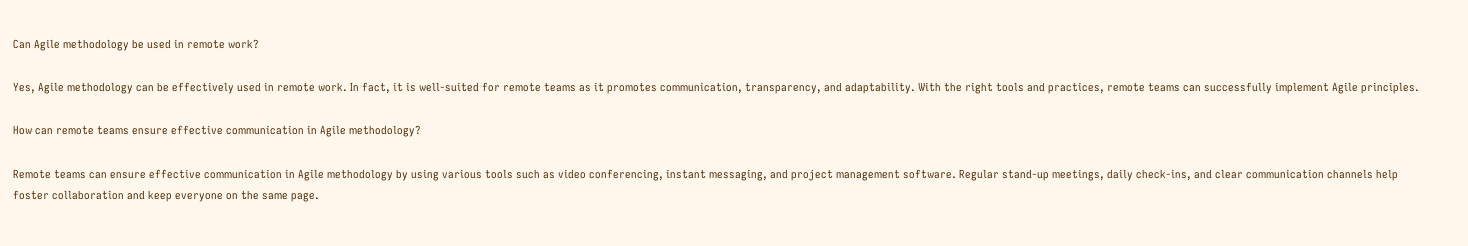Can Agile methodology be used in remote work?

Yes, Agile methodology can be effectively used in remote work. In fact, it is well-suited for remote teams as it promotes communication, transparency, and adaptability. With the right tools and practices, remote teams can successfully implement Agile principles.

How can remote teams ensure effective communication in Agile methodology?

Remote teams can ensure effective communication in Agile methodology by using various tools such as video conferencing, instant messaging, and project management software. Regular stand-up meetings, daily check-ins, and clear communication channels help foster collaboration and keep everyone on the same page.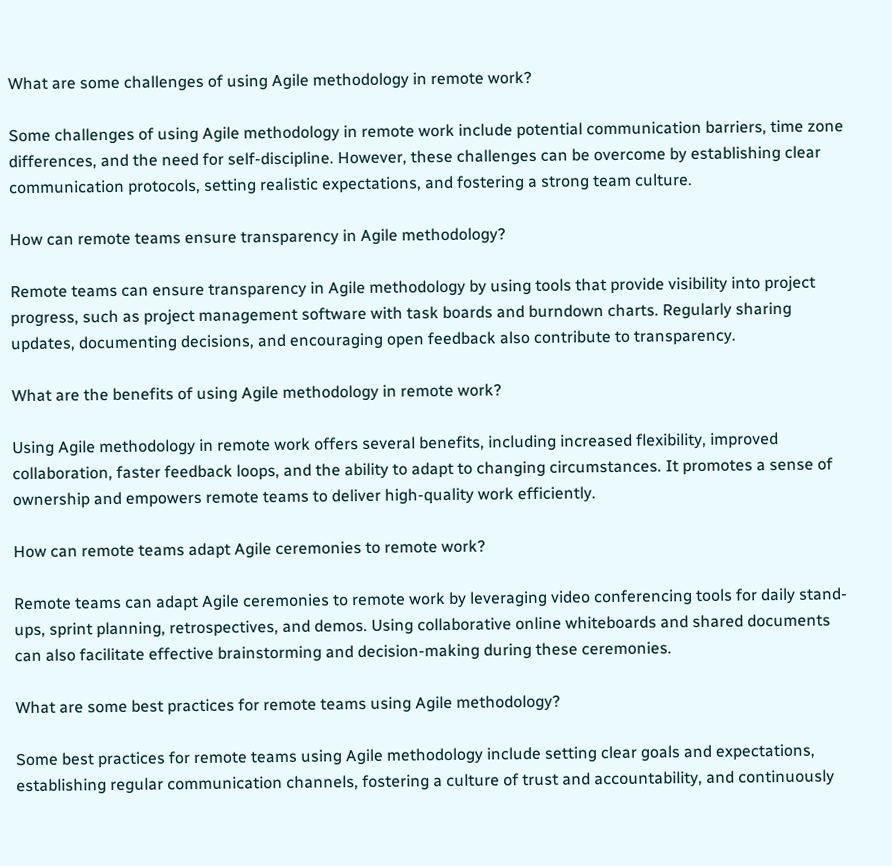What are some challenges of using Agile methodology in remote work?

Some challenges of using Agile methodology in remote work include potential communication barriers, time zone differences, and the need for self-discipline. However, these challenges can be overcome by establishing clear communication protocols, setting realistic expectations, and fostering a strong team culture.

How can remote teams ensure transparency in Agile methodology?

Remote teams can ensure transparency in Agile methodology by using tools that provide visibility into project progress, such as project management software with task boards and burndown charts. Regularly sharing updates, documenting decisions, and encouraging open feedback also contribute to transparency.

What are the benefits of using Agile methodology in remote work?

Using Agile methodology in remote work offers several benefits, including increased flexibility, improved collaboration, faster feedback loops, and the ability to adapt to changing circumstances. It promotes a sense of ownership and empowers remote teams to deliver high-quality work efficiently.

How can remote teams adapt Agile ceremonies to remote work?

Remote teams can adapt Agile ceremonies to remote work by leveraging video conferencing tools for daily stand-ups, sprint planning, retrospectives, and demos. Using collaborative online whiteboards and shared documents can also facilitate effective brainstorming and decision-making during these ceremonies.

What are some best practices for remote teams using Agile methodology?

Some best practices for remote teams using Agile methodology include setting clear goals and expectations, establishing regular communication channels, fostering a culture of trust and accountability, and continuously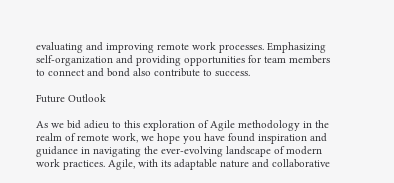evaluating and improving remote work processes. Emphasizing self-organization and providing opportunities for team members to connect and bond also contribute to success.

Future Outlook

As we bid adieu to this exploration of Agile methodology in the realm of remote work, we hope you have found inspiration and guidance in navigating the ever-evolving landscape of modern work practices. Agile, with its adaptable nature and collaborative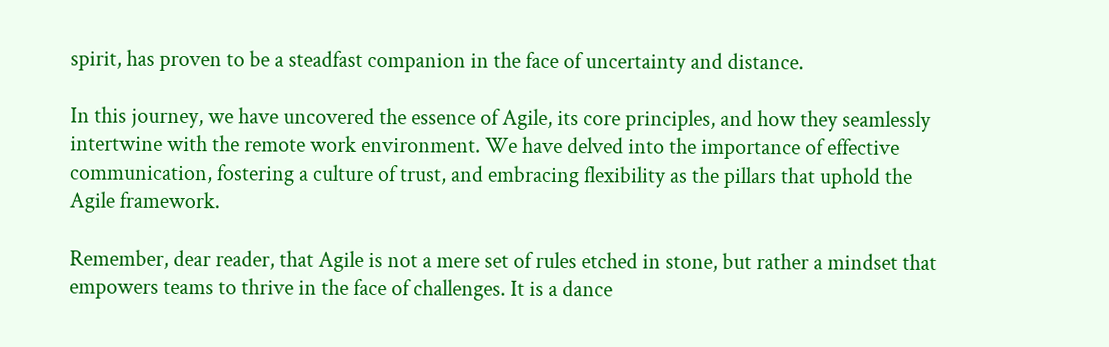spirit, has proven to be a steadfast companion in the face of uncertainty and distance.

In this journey, we have uncovered the essence of Agile, its core principles, and how they seamlessly intertwine with the remote work environment. We have delved into the importance of effective communication, fostering a culture of trust, and embracing flexibility as the pillars that uphold the Agile framework.

Remember, dear reader, that Agile is not a mere set of rules etched in stone, but rather a mindset that empowers teams to thrive in the face of challenges. It is a dance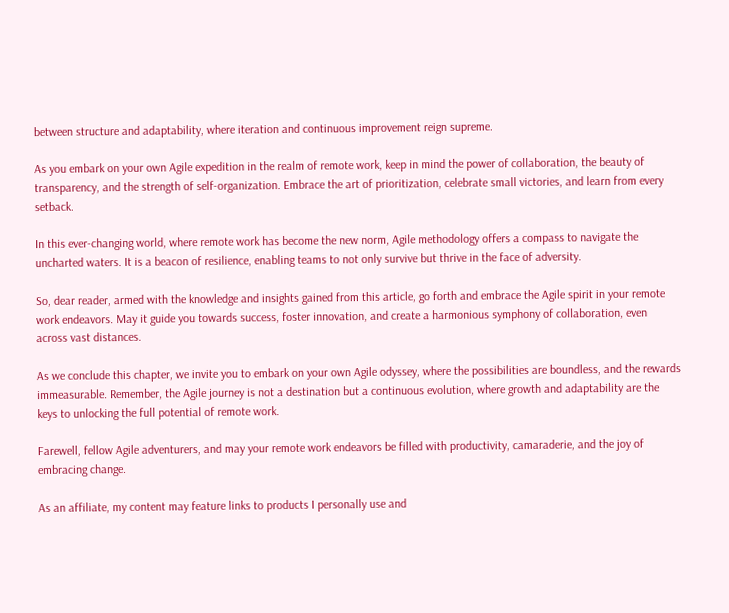between structure and adaptability, where iteration and continuous improvement reign supreme.

As you embark on your own Agile expedition in the realm of remote work, keep in mind the power of collaboration, the beauty of transparency, and the strength of self-organization. Embrace the art of prioritization, celebrate small victories, and learn from every setback.

In this ever-changing world, where remote work has become the new norm, Agile methodology offers a compass to navigate the uncharted waters. It is a beacon of resilience, enabling teams to not only survive but thrive in the face of adversity.

So, dear reader, armed with the knowledge and insights gained from this article, go forth and embrace the Agile spirit in your remote work endeavors. May it guide you towards success, foster innovation, and create a harmonious symphony of collaboration, even across vast distances.

As we conclude this chapter, we invite you to embark on your own Agile odyssey, where the possibilities are boundless, and the rewards immeasurable. Remember, the Agile journey is not a destination but a continuous evolution, where growth and adaptability are the keys to unlocking the full potential of remote work.

Farewell, fellow Agile adventurers, and may your remote work endeavors be filled with productivity, camaraderie, and the joy of embracing change.

As an affiliate, my content may feature links to products I personally use and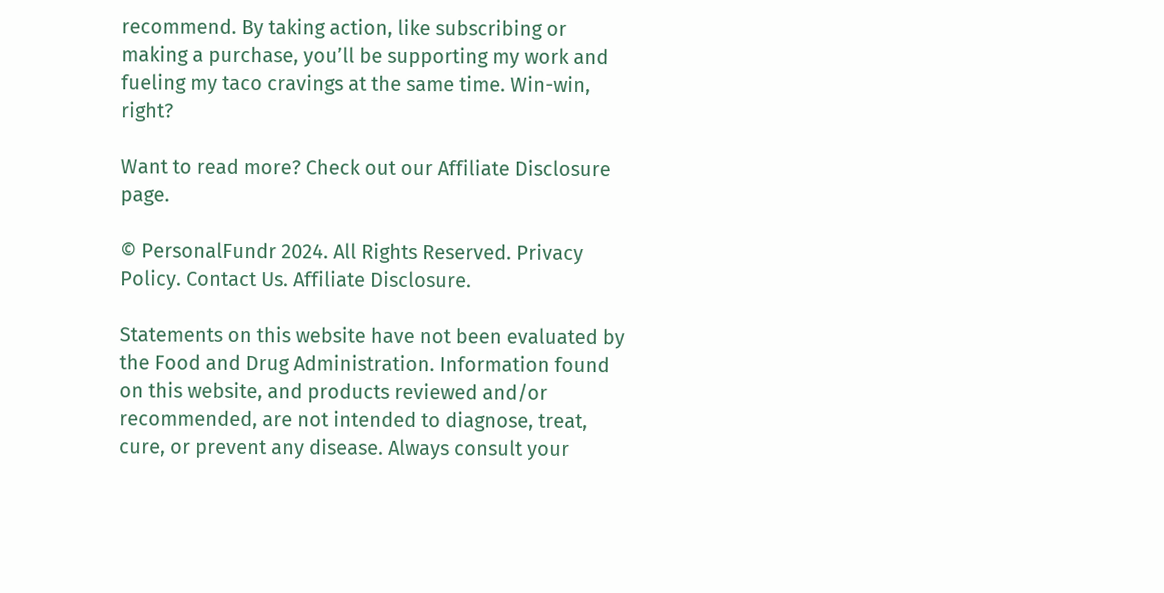recommend. By taking action, like subscribing or making a purchase, you’ll be supporting my work and fueling my taco cravings at the same time. Win-win, right?

Want to read more? Check out our Affiliate Disclosure page.

© PersonalFundr 2024. All Rights Reserved. Privacy Policy. Contact Us. Affiliate Disclosure.

Statements on this website have not been evaluated by the Food and Drug Administration. Information found on this website, and products reviewed and/or recommended, are not intended to diagnose, treat, cure, or prevent any disease. Always consult your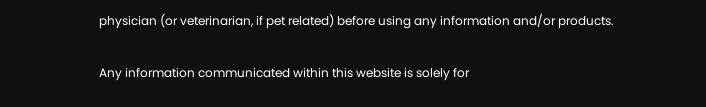physician (or veterinarian, if pet related) before using any information and/or products.

Any information communicated within this website is solely for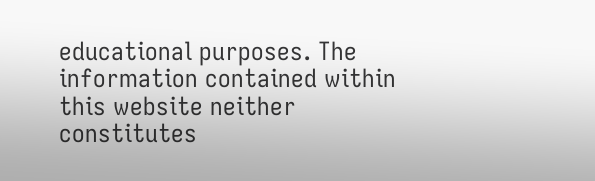educational purposes. The information contained within this website neither constitutes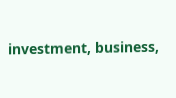investment, business,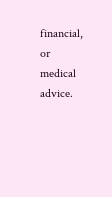financial, or medical advice.